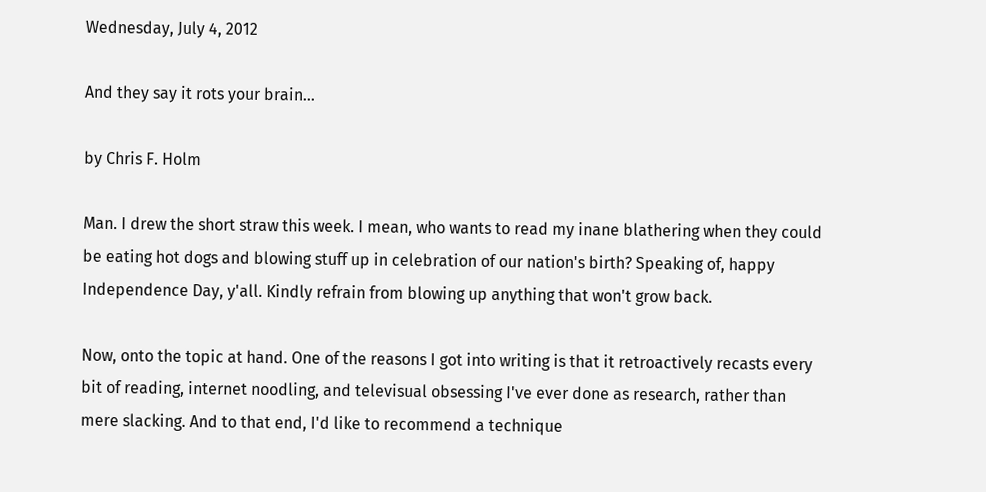Wednesday, July 4, 2012

And they say it rots your brain...

by Chris F. Holm

Man. I drew the short straw this week. I mean, who wants to read my inane blathering when they could be eating hot dogs and blowing stuff up in celebration of our nation's birth? Speaking of, happy Independence Day, y'all. Kindly refrain from blowing up anything that won't grow back.

Now, onto the topic at hand. One of the reasons I got into writing is that it retroactively recasts every bit of reading, internet noodling, and televisual obsessing I've ever done as research, rather than mere slacking. And to that end, I'd like to recommend a technique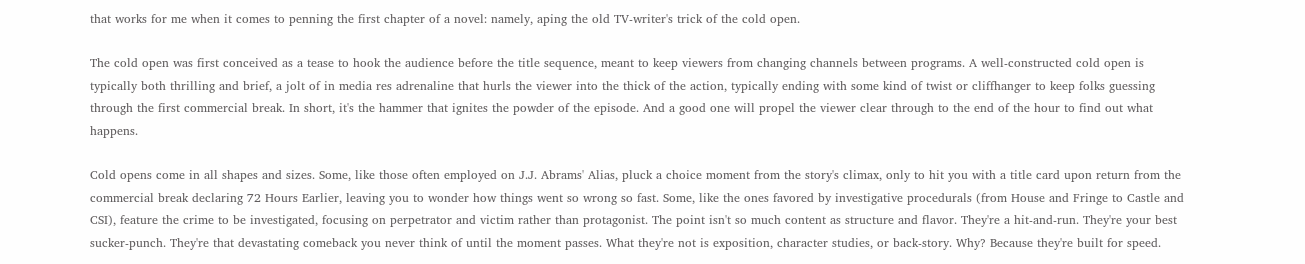that works for me when it comes to penning the first chapter of a novel: namely, aping the old TV-writer's trick of the cold open.

The cold open was first conceived as a tease to hook the audience before the title sequence, meant to keep viewers from changing channels between programs. A well-constructed cold open is typically both thrilling and brief, a jolt of in media res adrenaline that hurls the viewer into the thick of the action, typically ending with some kind of twist or cliffhanger to keep folks guessing through the first commercial break. In short, it's the hammer that ignites the powder of the episode. And a good one will propel the viewer clear through to the end of the hour to find out what happens.

Cold opens come in all shapes and sizes. Some, like those often employed on J.J. Abrams' Alias, pluck a choice moment from the story's climax, only to hit you with a title card upon return from the commercial break declaring 72 Hours Earlier, leaving you to wonder how things went so wrong so fast. Some, like the ones favored by investigative procedurals (from House and Fringe to Castle and CSI), feature the crime to be investigated, focusing on perpetrator and victim rather than protagonist. The point isn't so much content as structure and flavor. They're a hit-and-run. They're your best sucker-punch. They're that devastating comeback you never think of until the moment passes. What they're not is exposition, character studies, or back-story. Why? Because they're built for speed.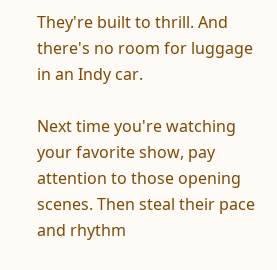They're built to thrill. And there's no room for luggage in an Indy car.

Next time you're watching your favorite show, pay attention to those opening scenes. Then steal their pace and rhythm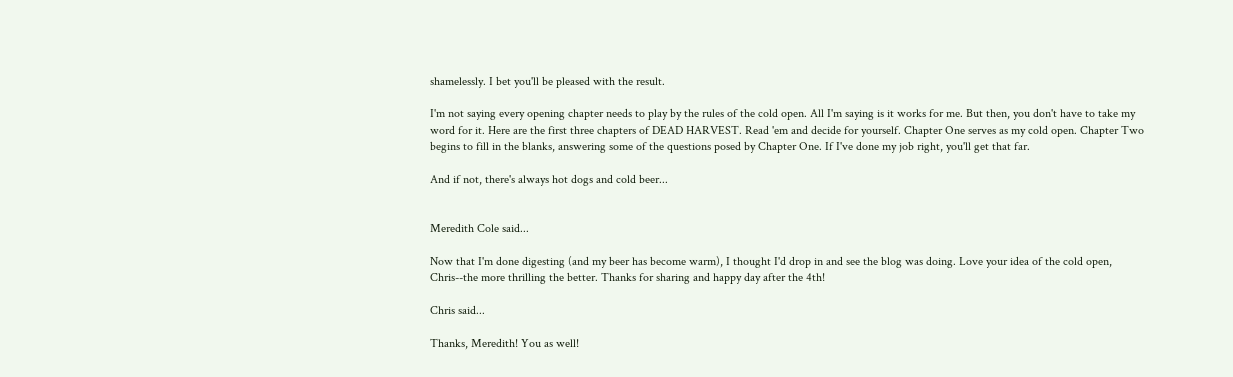shamelessly. I bet you'll be pleased with the result.

I'm not saying every opening chapter needs to play by the rules of the cold open. All I'm saying is it works for me. But then, you don't have to take my word for it. Here are the first three chapters of DEAD HARVEST. Read 'em and decide for yourself. Chapter One serves as my cold open. Chapter Two begins to fill in the blanks, answering some of the questions posed by Chapter One. If I've done my job right, you'll get that far.

And if not, there's always hot dogs and cold beer...


Meredith Cole said...

Now that I'm done digesting (and my beer has become warm), I thought I'd drop in and see the blog was doing. Love your idea of the cold open, Chris--the more thrilling the better. Thanks for sharing and happy day after the 4th!

Chris said...

Thanks, Meredith! You as well!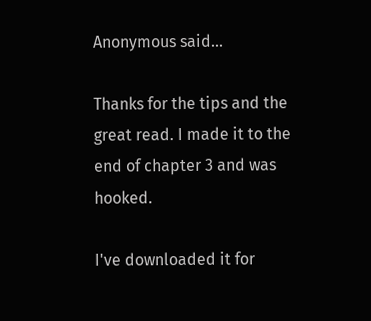Anonymous said...

Thanks for the tips and the great read. I made it to the end of chapter 3 and was hooked.

I've downloaded it for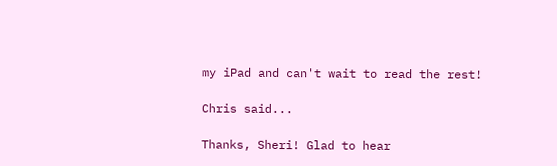my iPad and can't wait to read the rest!

Chris said...

Thanks, Sheri! Glad to hear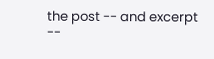the post -- and excerpt --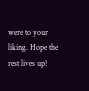were to your liking. Hope the rest lives up!